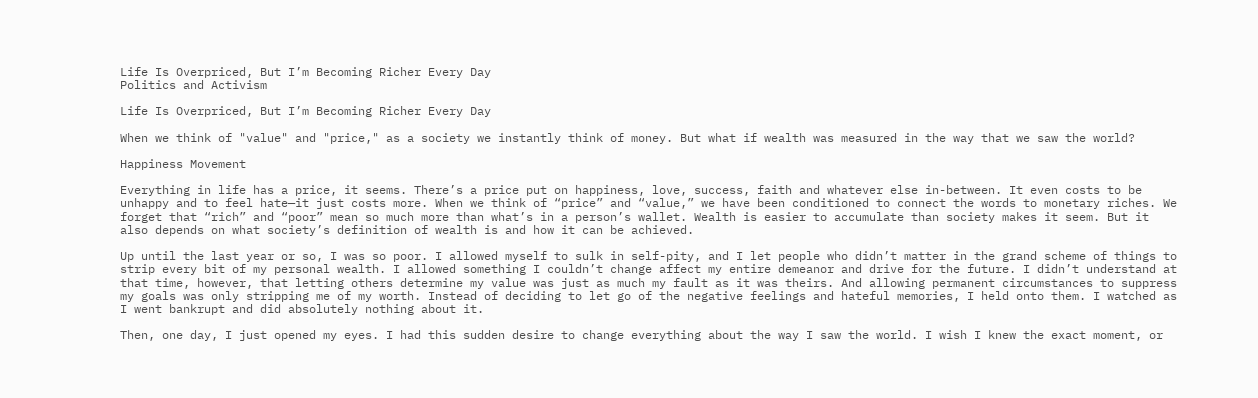Life Is Overpriced, But I’m Becoming Richer Every Day
Politics and Activism

Life Is Overpriced, But I’m Becoming Richer Every Day

When we think of "value" and "price," as a society we instantly think of money. But what if wealth was measured in the way that we saw the world?

Happiness Movement

Everything in life has a price, it seems. There’s a price put on happiness, love, success, faith and whatever else in-between. It even costs to be unhappy and to feel hate—it just costs more. When we think of “price” and “value,” we have been conditioned to connect the words to monetary riches. We forget that “rich” and “poor” mean so much more than what’s in a person’s wallet. Wealth is easier to accumulate than society makes it seem. But it also depends on what society’s definition of wealth is and how it can be achieved.

Up until the last year or so, I was so poor. I allowed myself to sulk in self-pity, and I let people who didn’t matter in the grand scheme of things to strip every bit of my personal wealth. I allowed something I couldn’t change affect my entire demeanor and drive for the future. I didn’t understand at that time, however, that letting others determine my value was just as much my fault as it was theirs. And allowing permanent circumstances to suppress my goals was only stripping me of my worth. Instead of deciding to let go of the negative feelings and hateful memories, I held onto them. I watched as I went bankrupt and did absolutely nothing about it.

Then, one day, I just opened my eyes. I had this sudden desire to change everything about the way I saw the world. I wish I knew the exact moment, or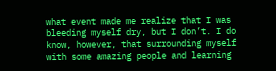what event made me realize that I was bleeding myself dry, but I don’t. I do know, however, that surrounding myself with some amazing people and learning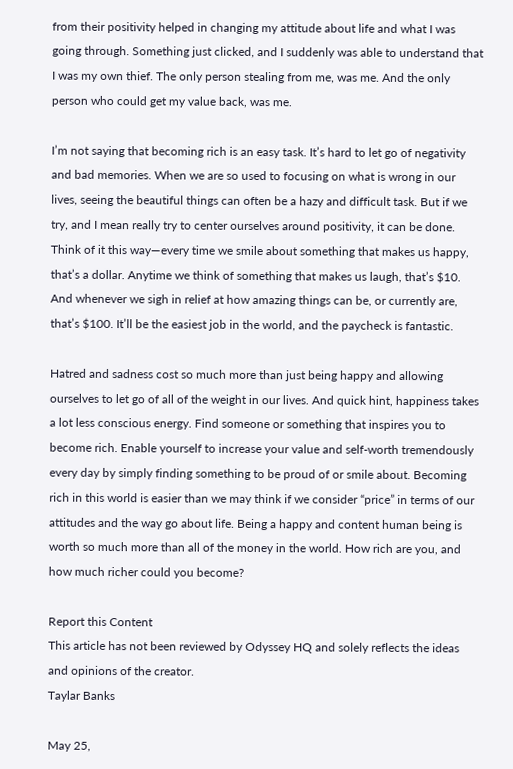from their positivity helped in changing my attitude about life and what I was going through. Something just clicked, and I suddenly was able to understand that I was my own thief. The only person stealing from me, was me. And the only person who could get my value back, was me.

I’m not saying that becoming rich is an easy task. It’s hard to let go of negativity and bad memories. When we are so used to focusing on what is wrong in our lives, seeing the beautiful things can often be a hazy and difficult task. But if we try, and I mean really try to center ourselves around positivity, it can be done. Think of it this way—every time we smile about something that makes us happy, that’s a dollar. Anytime we think of something that makes us laugh, that’s $10. And whenever we sigh in relief at how amazing things can be, or currently are, that’s $100. It’ll be the easiest job in the world, and the paycheck is fantastic.

Hatred and sadness cost so much more than just being happy and allowing ourselves to let go of all of the weight in our lives. And quick hint, happiness takes a lot less conscious energy. Find someone or something that inspires you to become rich. Enable yourself to increase your value and self-worth tremendously every day by simply finding something to be proud of or smile about. Becoming rich in this world is easier than we may think if we consider “price” in terms of our attitudes and the way go about life. Being a happy and content human being is worth so much more than all of the money in the world. How rich are you, and how much richer could you become?

Report this Content
This article has not been reviewed by Odyssey HQ and solely reflects the ideas and opinions of the creator.
Taylar Banks

May 25,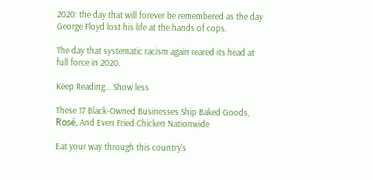2020: the day that will forever be remembered as the day George Floyd lost his life at the hands of cops.

The day that systematic racism again reared its head at full force in 2020.

Keep Reading... Show less

These 17 Black-Owned Businesses Ship Baked Goods, Rosé, And Even Fried Chicken Nationwide

Eat your way through this country's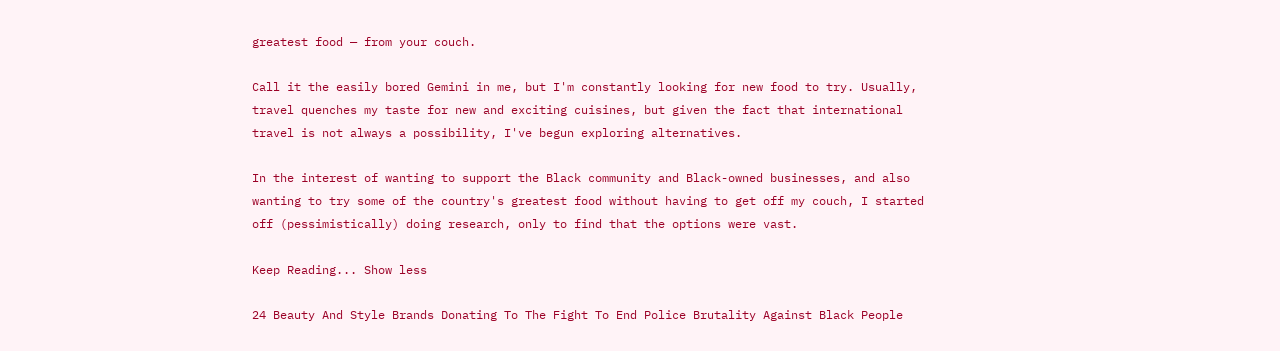greatest food — from your couch.

Call it the easily bored Gemini in me, but I'm constantly looking for new food to try. Usually, travel quenches my taste for new and exciting cuisines, but given the fact that international travel is not always a possibility, I've begun exploring alternatives.

In the interest of wanting to support the Black community and Black-owned businesses, and also wanting to try some of the country's greatest food without having to get off my couch, I started off (pessimistically) doing research, only to find that the options were vast.

Keep Reading... Show less

24 Beauty And Style Brands Donating To The Fight To End Police Brutality Against Black People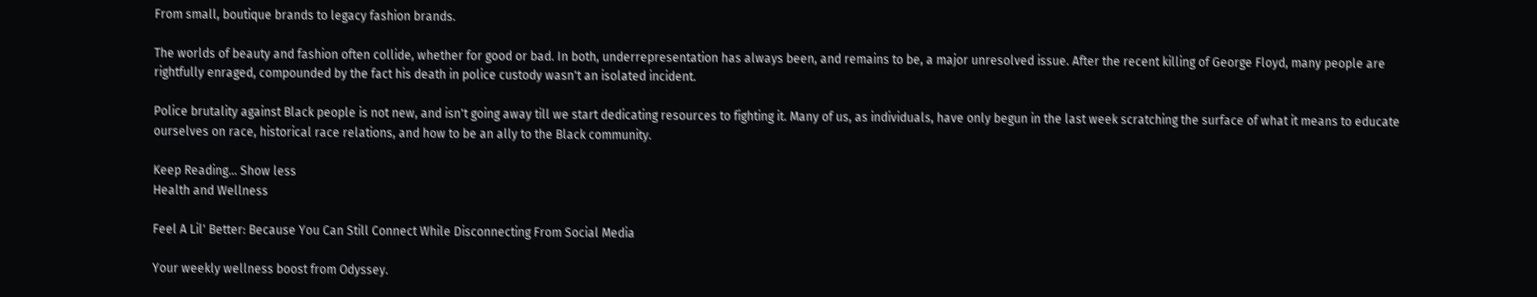From small, boutique brands to legacy fashion brands.

The worlds of beauty and fashion often collide, whether for good or bad. In both, underrepresentation has always been, and remains to be, a major unresolved issue. After the recent killing of George Floyd, many people are rightfully enraged, compounded by the fact his death in police custody wasn't an isolated incident.

Police brutality against Black people is not new, and isn't going away till we start dedicating resources to fighting it. Many of us, as individuals, have only begun in the last week scratching the surface of what it means to educate ourselves on race, historical race relations, and how to be an ally to the Black community.

Keep Reading... Show less
Health and Wellness

Feel A Lil' Better: Because You Can Still Connect While Disconnecting From Social Media

Your weekly wellness boost from Odyssey.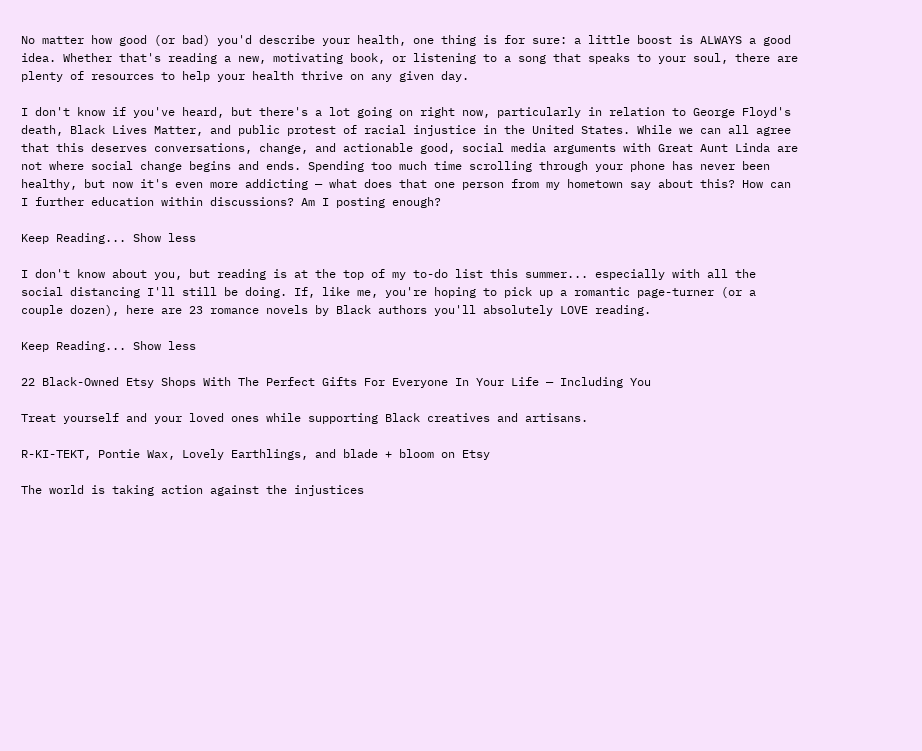No matter how good (or bad) you'd describe your health, one thing is for sure: a little boost is ALWAYS a good idea. Whether that's reading a new, motivating book, or listening to a song that speaks to your soul, there are plenty of resources to help your health thrive on any given day.

I don't know if you've heard, but there's a lot going on right now, particularly in relation to George Floyd's death, Black Lives Matter, and public protest of racial injustice in the United States. While we can all agree that this deserves conversations, change, and actionable good, social media arguments with Great Aunt Linda are not where social change begins and ends. Spending too much time scrolling through your phone has never been healthy, but now it's even more addicting — what does that one person from my hometown say about this? How can I further education within discussions? Am I posting enough?

Keep Reading... Show less

I don't know about you, but reading is at the top of my to-do list this summer... especially with all the social distancing I'll still be doing. If, like me, you're hoping to pick up a romantic page-turner (or a couple dozen), here are 23 romance novels by Black authors you'll absolutely LOVE reading.

Keep Reading... Show less

22 Black-Owned Etsy Shops With The Perfect Gifts For Everyone In Your Life — Including You

Treat yourself and your loved ones while supporting Black creatives and artisans.

R-KI-TEKT, Pontie Wax, Lovely Earthlings, and blade + bloom on Etsy

The world is taking action against the injustices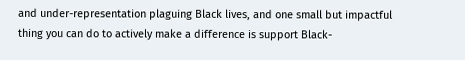and under-representation plaguing Black lives, and one small but impactful thing you can do to actively make a difference is support Black-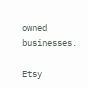owned businesses.

Etsy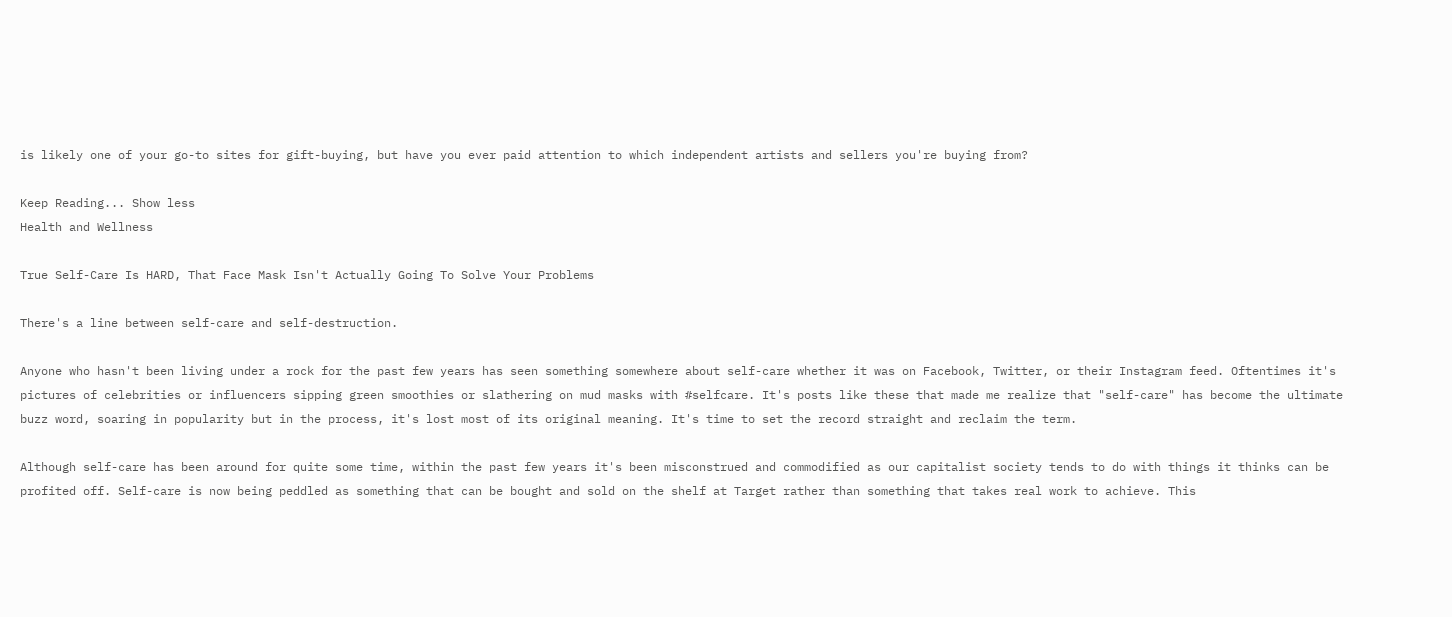is likely one of your go-to sites for gift-buying, but have you ever paid attention to which independent artists and sellers you're buying from?

Keep Reading... Show less
Health and Wellness

True Self-Care Is HARD, That Face Mask Isn't Actually Going To Solve Your Problems

There's a line between self-care and self-destruction.

Anyone who hasn't been living under a rock for the past few years has seen something somewhere about self-care whether it was on Facebook, Twitter, or their Instagram feed. Oftentimes it's pictures of celebrities or influencers sipping green smoothies or slathering on mud masks with #selfcare. It's posts like these that made me realize that "self-care" has become the ultimate buzz word, soaring in popularity but in the process, it's lost most of its original meaning. It's time to set the record straight and reclaim the term.

Although self-care has been around for quite some time, within the past few years it's been misconstrued and commodified as our capitalist society tends to do with things it thinks can be profited off. Self-care is now being peddled as something that can be bought and sold on the shelf at Target rather than something that takes real work to achieve. This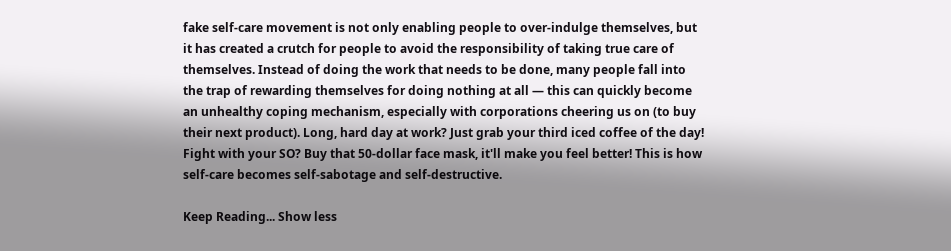fake self-care movement is not only enabling people to over-indulge themselves, but it has created a crutch for people to avoid the responsibility of taking true care of themselves. Instead of doing the work that needs to be done, many people fall into the trap of rewarding themselves for doing nothing at all — this can quickly become an unhealthy coping mechanism, especially with corporations cheering us on (to buy their next product). Long, hard day at work? Just grab your third iced coffee of the day! Fight with your SO? Buy that 50-dollar face mask, it'll make you feel better! This is how self-care becomes self-sabotage and self-destructive.

Keep Reading... Show less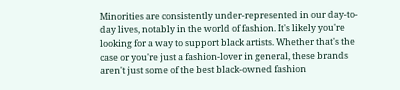Minorities are consistently under-represented in our day-to-day lives, notably in the world of fashion. It's likely you're looking for a way to support black artists. Whether that's the case or you're just a fashion-lover in general, these brands aren't just some of the best black-owned fashion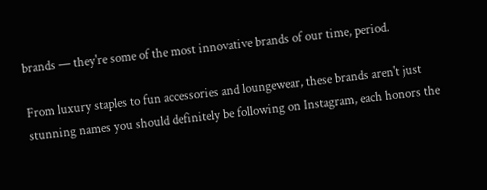brands — they're some of the most innovative brands of our time, period.

From luxury staples to fun accessories and loungewear, these brands aren't just stunning names you should definitely be following on Instagram, each honors the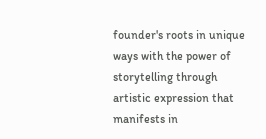founder's roots in unique ways with the power of storytelling through artistic expression that manifests in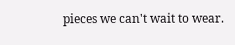pieces we can't wait to wear.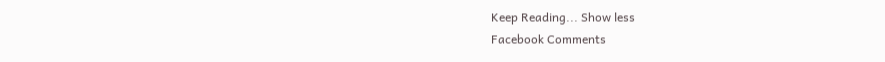Keep Reading... Show less
Facebook Comments